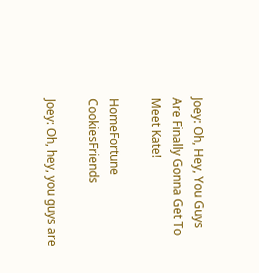Joey: Oh, Hey, You Guys Are Finally Gonna Get To Meet Kate!

HomeFortune CookiesFriends

Joey: Oh, hey, you guys are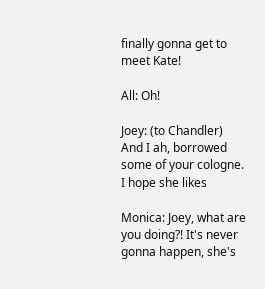finally gonna get to meet Kate!

All: Oh!

Joey: (to Chandler) And I ah, borrowed some of your cologne. I hope she likes

Monica: Joey, what are you doing?! It's never gonna happen, she's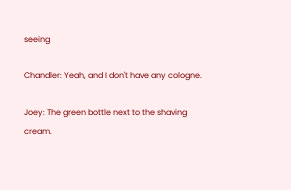seeing

Chandler: Yeah, and I don't have any cologne.

Joey: The green bottle next to the shaving cream.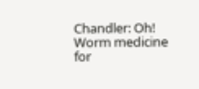Chandler: Oh! Worm medicine for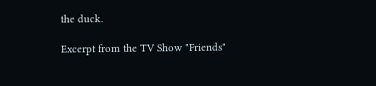the duck.

Excerpt from the TV Show "Friends"